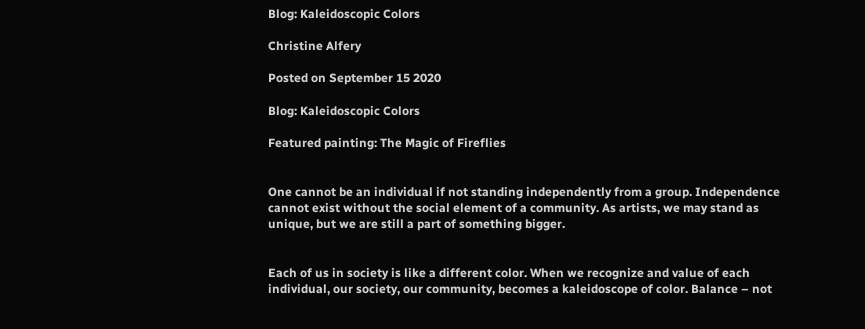Blog: Kaleidoscopic Colors

Christine Alfery

Posted on September 15 2020

Blog: Kaleidoscopic Colors

Featured painting: The Magic of Fireflies


One cannot be an individual if not standing independently from a group. Independence cannot exist without the social element of a community. As artists, we may stand as unique, but we are still a part of something bigger.


Each of us in society is like a different color. When we recognize and value of each individual, our society, our community, becomes a kaleidoscope of color. Balance – not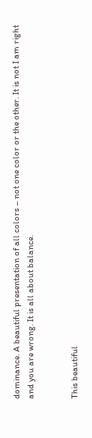dominance. A beautiful presentation of all colors – not one color or the other. It is not I am right and you are wrong. It is all about balance.


This beautiful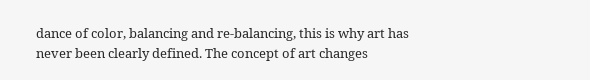dance of color, balancing and re-balancing, this is why art has never been clearly defined. The concept of art changes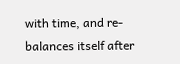with time, and re-balances itself after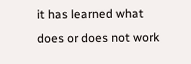it has learned what does or does not work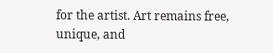for the artist. Art remains free, unique, and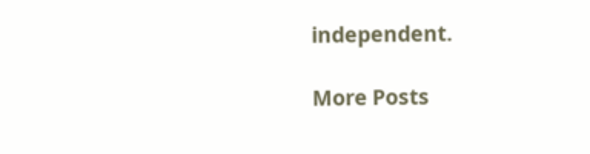independent.

More Posts